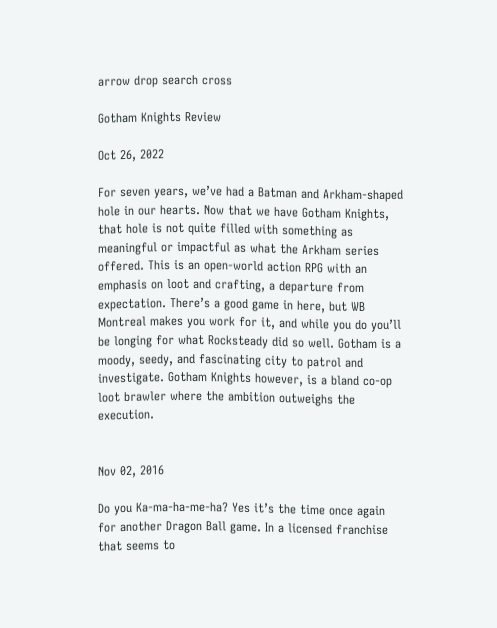arrow drop search cross

Gotham Knights Review

Oct 26, 2022

For seven years, we’ve had a Batman and Arkham-shaped hole in our hearts. Now that we have Gotham Knights, that hole is not quite filled with something as meaningful or impactful as what the Arkham series offered. This is an open-world action RPG with an emphasis on loot and crafting, a departure from expectation. There’s a good game in here, but WB Montreal makes you work for it, and while you do you’ll be longing for what Rocksteady did so well. Gotham is a moody, seedy, and fascinating city to patrol and investigate. Gotham Knights however, is a bland co-op loot brawler where the ambition outweighs the execution.


Nov 02, 2016

Do you Ka-ma-ha-me-ha? Yes it’s the time once again for another Dragon Ball game. In a licensed franchise that seems to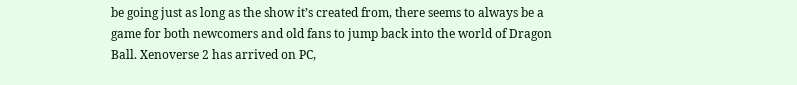be going just as long as the show it’s created from, there seems to always be a game for both newcomers and old fans to jump back into the world of Dragon Ball. Xenoverse 2 has arrived on PC,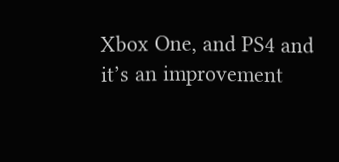Xbox One, and PS4 and it’s an improvement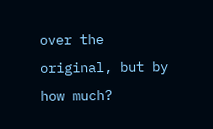over the original, but by how much?